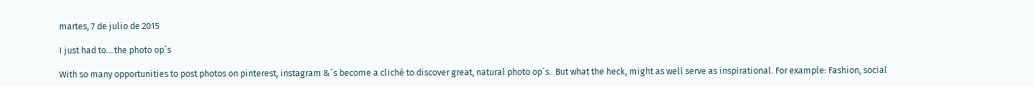martes, 7 de julio de 2015

I just had to....the photo op´s

With so many opportunities to post photos on pinterest, instagram &´s become a cliché to discover great, natural photo op´s.  But what the heck, might as well serve as inspirational. For example: Fashion, social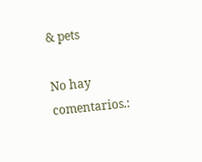& pets

No hay comentarios.: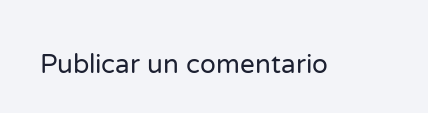Publicar un comentario